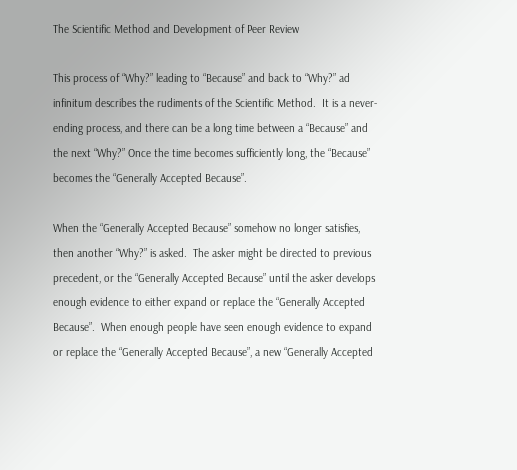The Scientific Method and Development of Peer Review

This process of “Why?” leading to “Because” and back to “Why?” ad infinitum describes the rudiments of the Scientific Method.  It is a never-ending process, and there can be a long time between a “Because” and the next “Why?” Once the time becomes sufficiently long, the “Because” becomes the “Generally Accepted Because”.

When the “Generally Accepted Because” somehow no longer satisfies, then another “Why?” is asked.  The asker might be directed to previous precedent, or the “Generally Accepted Because” until the asker develops enough evidence to either expand or replace the “Generally Accepted Because”.  When enough people have seen enough evidence to expand or replace the “Generally Accepted Because”, a new “Generally Accepted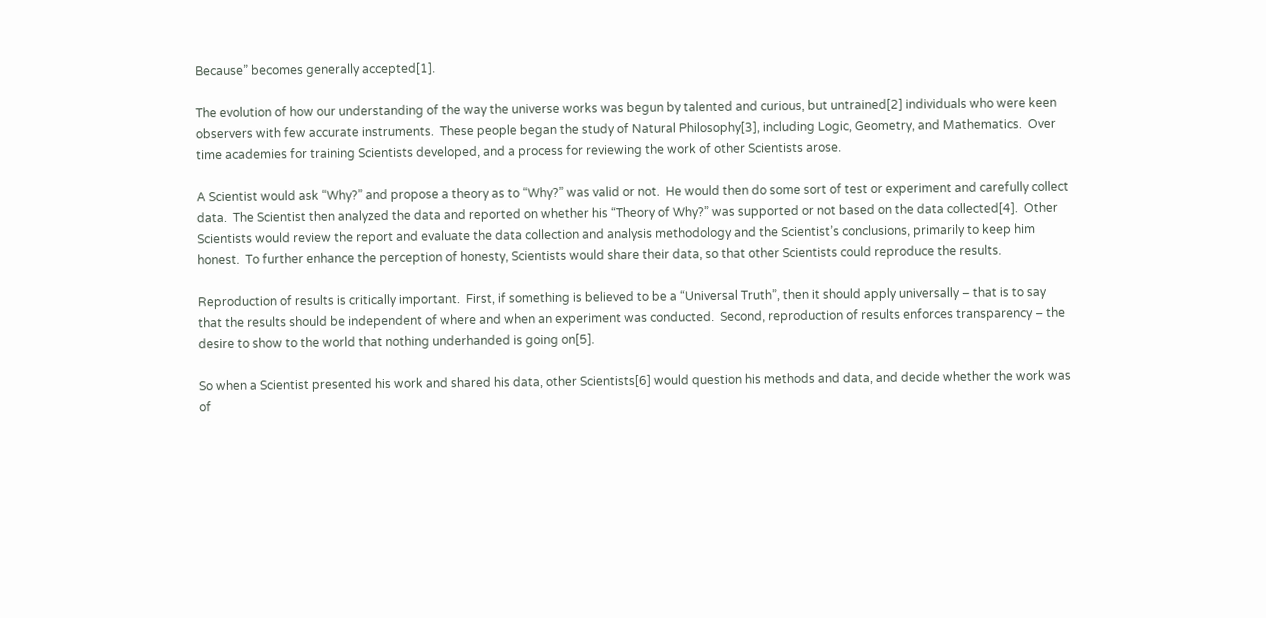Because” becomes generally accepted[1].

The evolution of how our understanding of the way the universe works was begun by talented and curious, but untrained[2] individuals who were keen observers with few accurate instruments.  These people began the study of Natural Philosophy[3], including Logic, Geometry, and Mathematics.  Over time academies for training Scientists developed, and a process for reviewing the work of other Scientists arose.

A Scientist would ask “Why?” and propose a theory as to “Why?” was valid or not.  He would then do some sort of test or experiment and carefully collect data.  The Scientist then analyzed the data and reported on whether his “Theory of Why?” was supported or not based on the data collected[4].  Other Scientists would review the report and evaluate the data collection and analysis methodology and the Scientist’s conclusions, primarily to keep him honest.  To further enhance the perception of honesty, Scientists would share their data, so that other Scientists could reproduce the results.

Reproduction of results is critically important.  First, if something is believed to be a “Universal Truth”, then it should apply universally – that is to say that the results should be independent of where and when an experiment was conducted.  Second, reproduction of results enforces transparency – the desire to show to the world that nothing underhanded is going on[5].

So when a Scientist presented his work and shared his data, other Scientists[6] would question his methods and data, and decide whether the work was of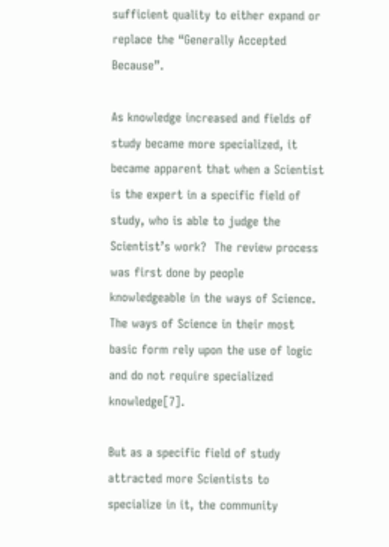sufficient quality to either expand or replace the “Generally Accepted Because”.

As knowledge increased and fields of study became more specialized, it became apparent that when a Scientist is the expert in a specific field of study, who is able to judge the Scientist’s work?  The review process was first done by people knowledgeable in the ways of Science.  The ways of Science in their most basic form rely upon the use of logic and do not require specialized knowledge[7].

But as a specific field of study attracted more Scientists to specialize in it, the community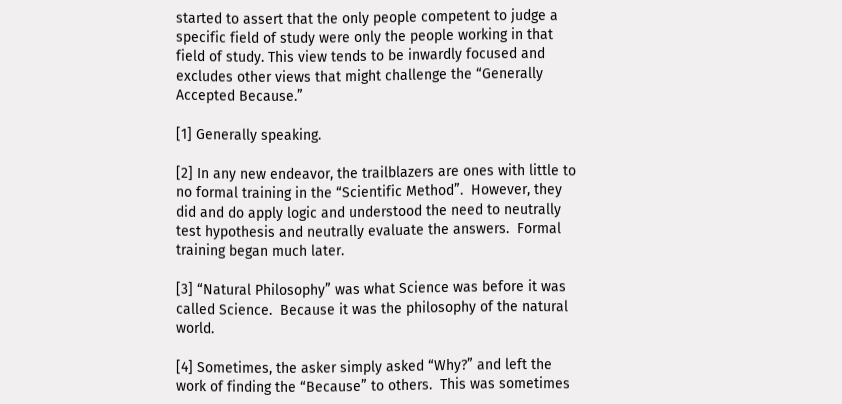started to assert that the only people competent to judge a specific field of study were only the people working in that field of study. This view tends to be inwardly focused and excludes other views that might challenge the “Generally Accepted Because.”

[1] Generally speaking.

[2] In any new endeavor, the trailblazers are ones with little to no formal training in the “Scientific Method”.  However, they did and do apply logic and understood the need to neutrally test hypothesis and neutrally evaluate the answers.  Formal training began much later.

[3] “Natural Philosophy” was what Science was before it was called Science.  Because it was the philosophy of the natural world.

[4] Sometimes, the asker simply asked “Why?” and left the work of finding the “Because” to others.  This was sometimes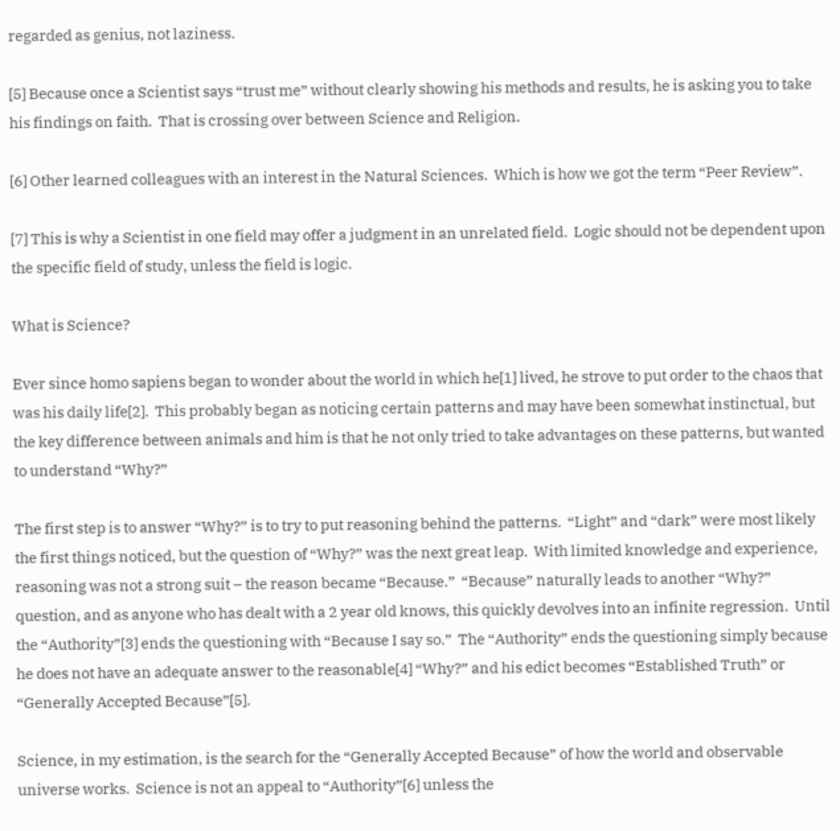regarded as genius, not laziness.

[5] Because once a Scientist says “trust me” without clearly showing his methods and results, he is asking you to take his findings on faith.  That is crossing over between Science and Religion.

[6] Other learned colleagues with an interest in the Natural Sciences.  Which is how we got the term “Peer Review”.

[7] This is why a Scientist in one field may offer a judgment in an unrelated field.  Logic should not be dependent upon the specific field of study, unless the field is logic.

What is Science?

Ever since homo sapiens began to wonder about the world in which he[1] lived, he strove to put order to the chaos that was his daily life[2].  This probably began as noticing certain patterns and may have been somewhat instinctual, but the key difference between animals and him is that he not only tried to take advantages on these patterns, but wanted to understand “Why?”

The first step is to answer “Why?” is to try to put reasoning behind the patterns.  “Light” and “dark” were most likely the first things noticed, but the question of “Why?” was the next great leap.  With limited knowledge and experience, reasoning was not a strong suit – the reason became “Because.”  “Because” naturally leads to another “Why?” question, and as anyone who has dealt with a 2 year old knows, this quickly devolves into an infinite regression.  Until the “Authority”[3] ends the questioning with “Because I say so.”  The “Authority” ends the questioning simply because he does not have an adequate answer to the reasonable[4] “Why?” and his edict becomes “Established Truth” or “Generally Accepted Because”[5].

Science, in my estimation, is the search for the “Generally Accepted Because” of how the world and observable universe works.  Science is not an appeal to “Authority”[6] unless the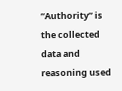“Authority” is the collected data and reasoning used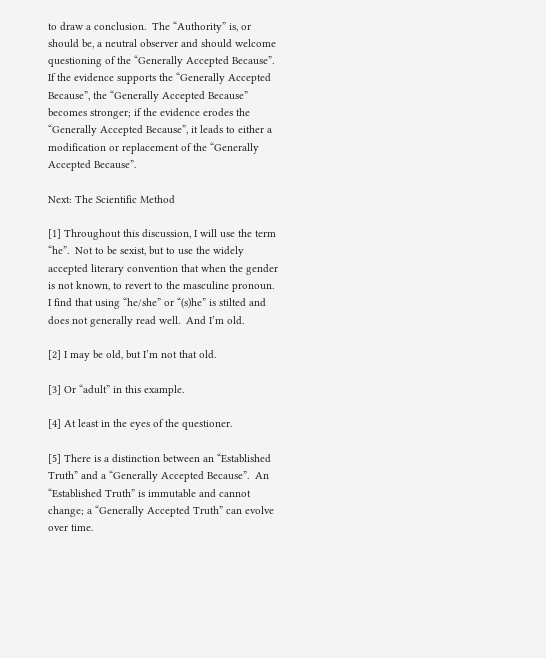to draw a conclusion.  The “Authority” is, or should be, a neutral observer and should welcome questioning of the “Generally Accepted Because”.  If the evidence supports the “Generally Accepted Because”, the “Generally Accepted Because” becomes stronger; if the evidence erodes the “Generally Accepted Because”, it leads to either a modification or replacement of the “Generally Accepted Because”.

Next: The Scientific Method

[1] Throughout this discussion, I will use the term “he”.  Not to be sexist, but to use the widely accepted literary convention that when the gender is not known, to revert to the masculine pronoun.  I find that using “he/she” or “(s)he” is stilted and does not generally read well.  And I’m old.

[2] I may be old, but I’m not that old.

[3] Or “adult” in this example.

[4] At least in the eyes of the questioner.

[5] There is a distinction between an “Established Truth” and a “Generally Accepted Because”.  An “Established Truth” is immutable and cannot change; a “Generally Accepted Truth” can evolve over time.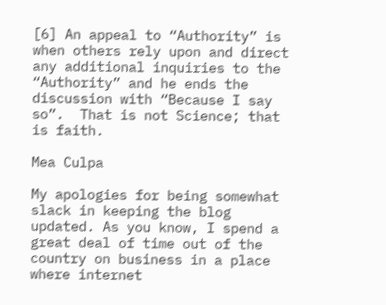[6] An appeal to “Authority” is when others rely upon and direct any additional inquiries to the “Authority” and he ends the discussion with “Because I say so”.  That is not Science; that is faith.

Mea Culpa

My apologies for being somewhat slack in keeping the blog updated. As you know, I spend a great deal of time out of the country on business in a place where internet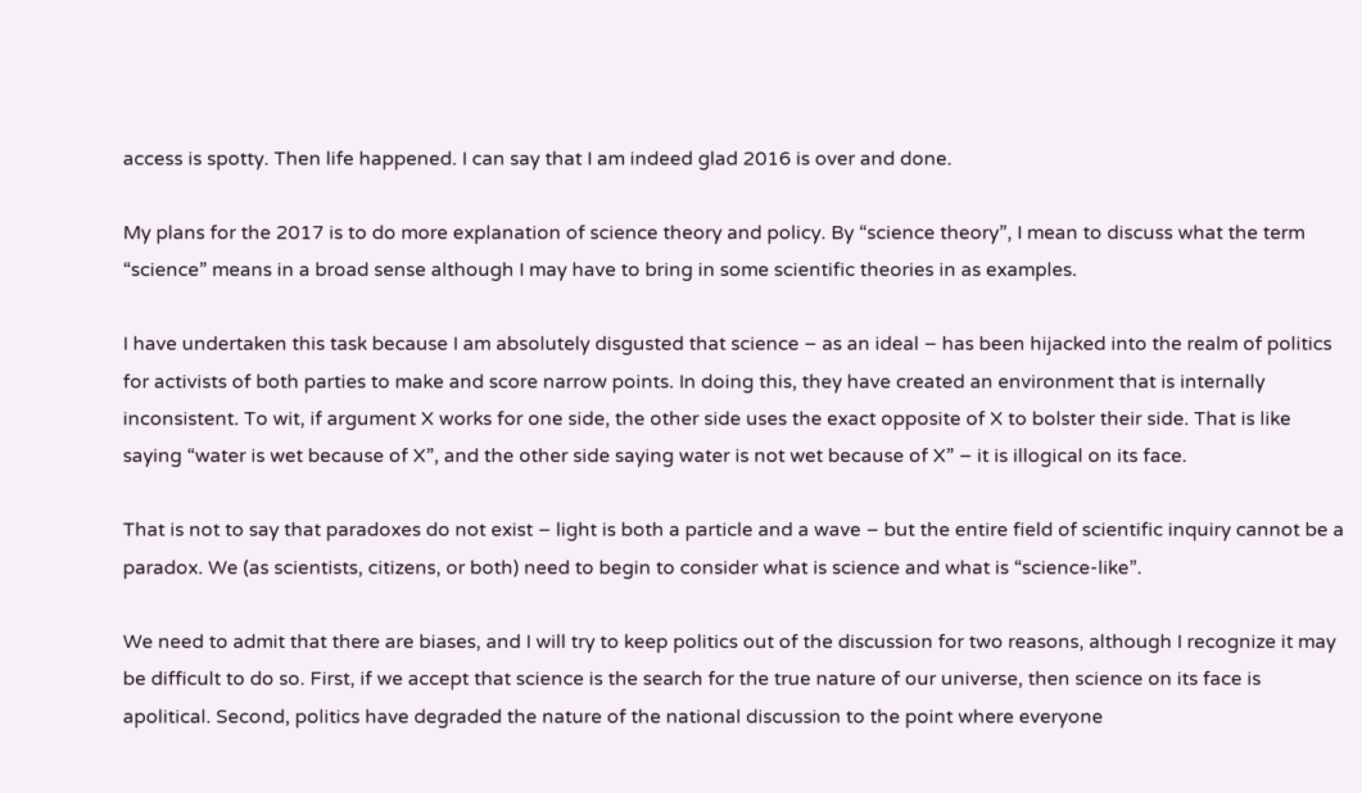access is spotty. Then life happened. I can say that I am indeed glad 2016 is over and done.

My plans for the 2017 is to do more explanation of science theory and policy. By “science theory”, I mean to discuss what the term “science” means in a broad sense although I may have to bring in some scientific theories in as examples.

I have undertaken this task because I am absolutely disgusted that science – as an ideal – has been hijacked into the realm of politics for activists of both parties to make and score narrow points. In doing this, they have created an environment that is internally inconsistent. To wit, if argument X works for one side, the other side uses the exact opposite of X to bolster their side. That is like saying “water is wet because of X”, and the other side saying water is not wet because of X” – it is illogical on its face.

That is not to say that paradoxes do not exist – light is both a particle and a wave – but the entire field of scientific inquiry cannot be a paradox. We (as scientists, citizens, or both) need to begin to consider what is science and what is “science-like”.

We need to admit that there are biases, and I will try to keep politics out of the discussion for two reasons, although I recognize it may be difficult to do so. First, if we accept that science is the search for the true nature of our universe, then science on its face is apolitical. Second, politics have degraded the nature of the national discussion to the point where everyone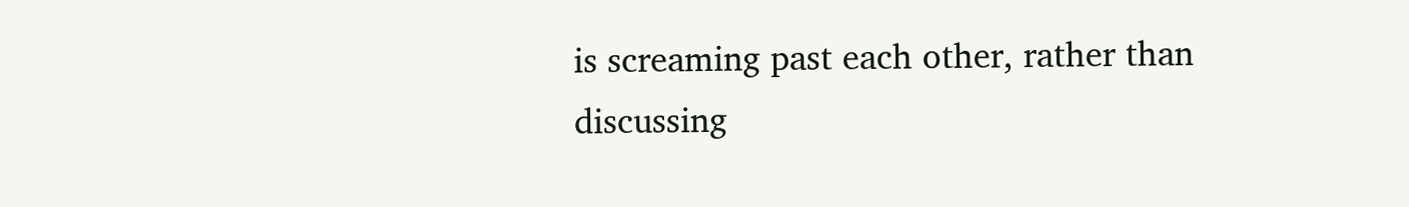is screaming past each other, rather than discussing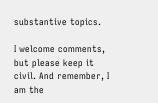substantive topics.

I welcome comments, but please keep it civil. And remember, I am the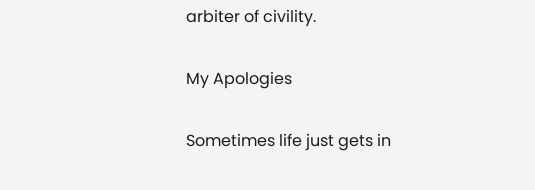arbiter of civility.

My Apologies

Sometimes life just gets in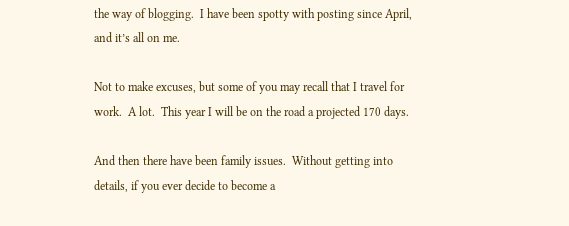the way of blogging.  I have been spotty with posting since April, and it’s all on me.

Not to make excuses, but some of you may recall that I travel for work.  A lot.  This year I will be on the road a projected 170 days.

And then there have been family issues.  Without getting into details, if you ever decide to become a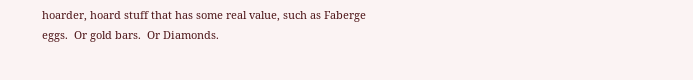hoarder, hoard stuff that has some real value, such as Faberge eggs.  Or gold bars.  Or Diamonds.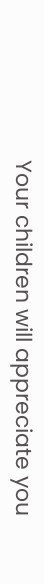Your children will appreciate you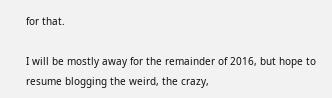for that.

I will be mostly away for the remainder of 2016, but hope to resume blogging the weird, the crazy,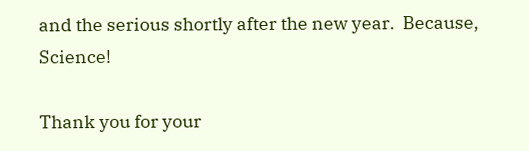and the serious shortly after the new year.  Because, Science!

Thank you for your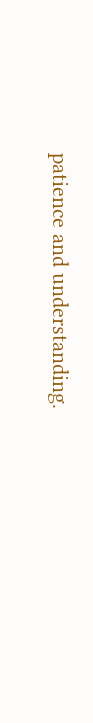patience and understanding.